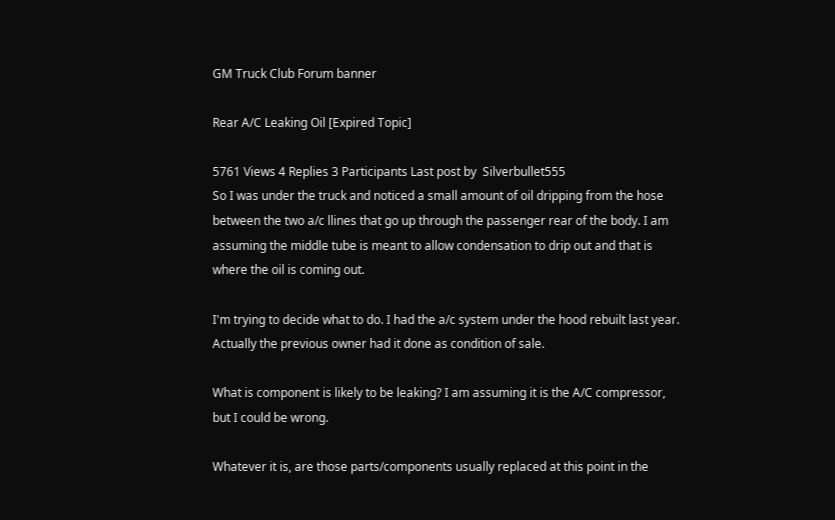GM Truck Club Forum banner

Rear A/C Leaking Oil [Expired Topic]

5761 Views 4 Replies 3 Participants Last post by  Silverbullet555
So I was under the truck and noticed a small amount of oil dripping from the hose between the two a/c llines that go up through the passenger rear of the body. I am assuming the middle tube is meant to allow condensation to drip out and that is where the oil is coming out.

I'm trying to decide what to do. I had the a/c system under the hood rebuilt last year. Actually the previous owner had it done as condition of sale.

What is component is likely to be leaking? I am assuming it is the A/C compressor, but I could be wrong.

Whatever it is, are those parts/components usually replaced at this point in the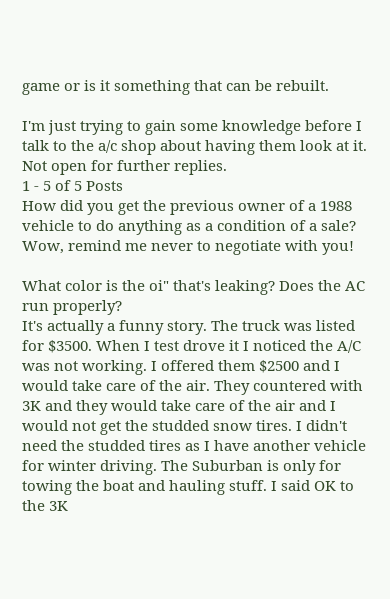game or is it something that can be rebuilt.

I'm just trying to gain some knowledge before I talk to the a/c shop about having them look at it.
Not open for further replies.
1 - 5 of 5 Posts
How did you get the previous owner of a 1988 vehicle to do anything as a condition of a sale? Wow, remind me never to negotiate with you!

What color is the oi" that's leaking? Does the AC run properly?
It's actually a funny story. The truck was listed for $3500. When I test drove it I noticed the A/C was not working. I offered them $2500 and I would take care of the air. They countered with 3K and they would take care of the air and I would not get the studded snow tires. I didn't need the studded tires as I have another vehicle for winter driving. The Suburban is only for towing the boat and hauling stuff. I said OK to the 3K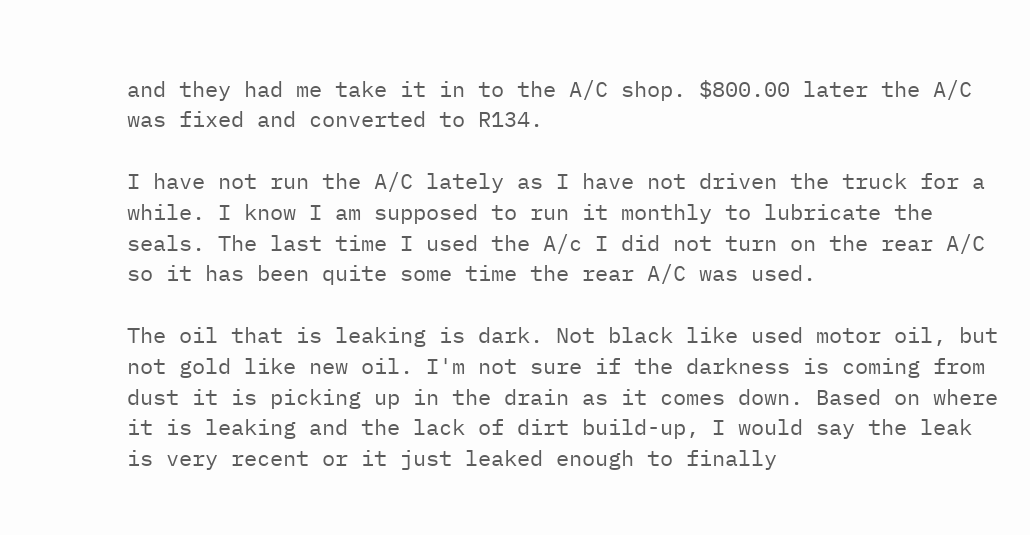and they had me take it in to the A/C shop. $800.00 later the A/C was fixed and converted to R134.

I have not run the A/C lately as I have not driven the truck for a while. I know I am supposed to run it monthly to lubricate the seals. The last time I used the A/c I did not turn on the rear A/C so it has been quite some time the rear A/C was used.

The oil that is leaking is dark. Not black like used motor oil, but not gold like new oil. I'm not sure if the darkness is coming from dust it is picking up in the drain as it comes down. Based on where it is leaking and the lack of dirt build-up, I would say the leak is very recent or it just leaked enough to finally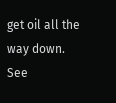get oil all the way down.
See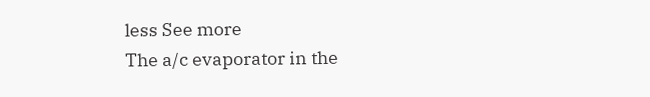less See more
The a/c evaporator in the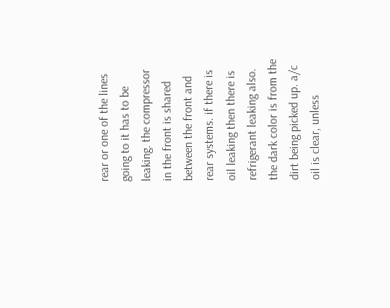rear or one of the lines going to it has to be leaking. the compressor in the front is shared between the front and rear systems. if there is oil leaking then there is refrigerant leaking also. the dark color is from the dirt being picked up. a/c oil is clear, unless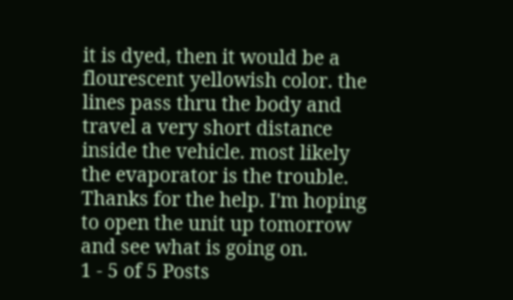it is dyed, then it would be a flourescent yellowish color. the lines pass thru the body and travel a very short distance inside the vehicle. most likely the evaporator is the trouble.
Thanks for the help. I'm hoping to open the unit up tomorrow and see what is going on.
1 - 5 of 5 Posts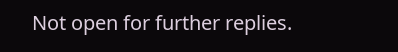Not open for further replies.